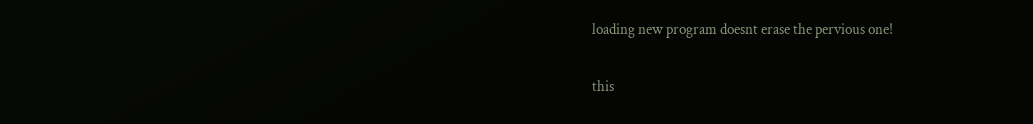loading new program doesnt erase the pervious one!

this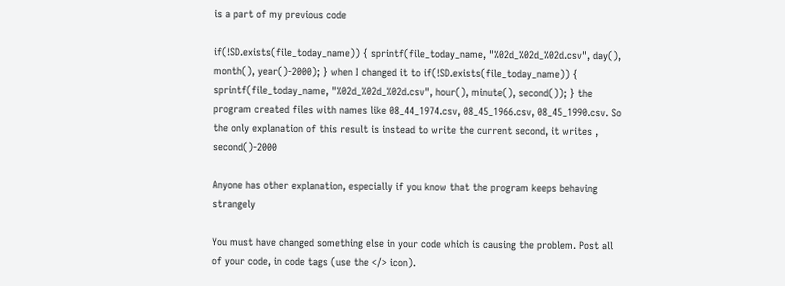is a part of my previous code

if(!SD.exists(file_today_name)) { sprintf(file_today_name, "%02d_%02d_%02d.csv", day(), month(), year()-2000); } when I changed it to if(!SD.exists(file_today_name)) { sprintf(file_today_name, "%02d_%02d_%02d.csv", hour(), minute(), second()); } the program created files with names like 08_44_1974.csv, 08_45_1966.csv, 08_45_1990.csv. So the only explanation of this result is instead to write the current second, it writes , second()-2000

Anyone has other explanation, especially if you know that the program keeps behaving strangely

You must have changed something else in your code which is causing the problem. Post all of your code, in code tags (use the </> icon).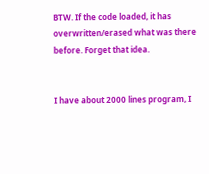BTW. If the code loaded, it has overwritten/erased what was there before. Forget that idea.


I have about 2000 lines program, I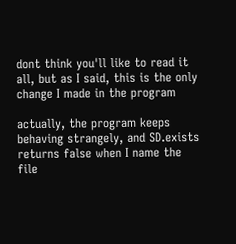dont think you'll like to read it all, but as I said, this is the only change I made in the program

actually, the program keeps behaving strangely, and SD.exists returns false when I name the file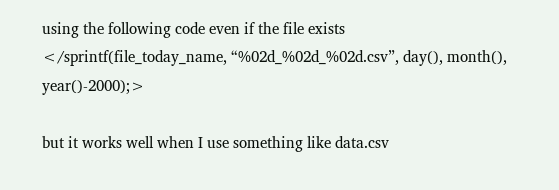using the following code even if the file exists
</sprintf(file_today_name, “%02d_%02d_%02d.csv”, day(), month(), year()-2000);>

but it works well when I use something like data.csv